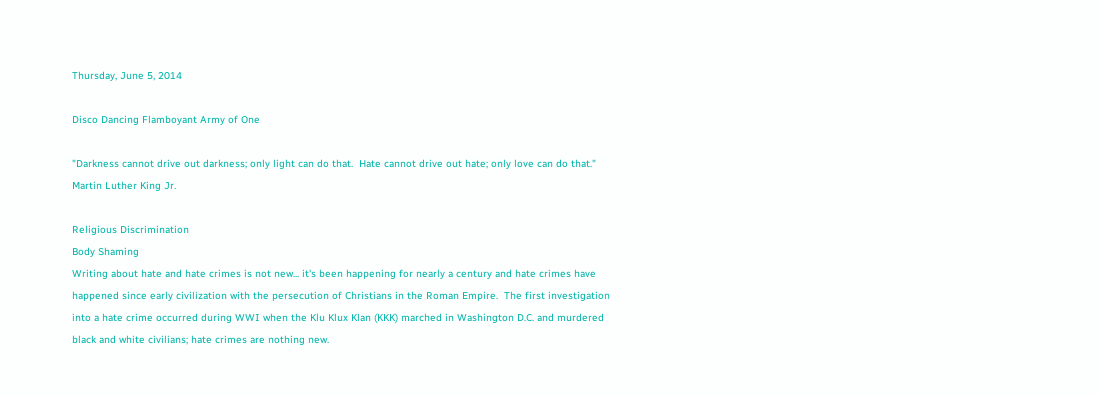Thursday, June 5, 2014

Disco Dancing Flamboyant Army of One

"Darkness cannot drive out darkness; only light can do that.  Hate cannot drive out hate; only love can do that."  Martin Luther King Jr.

Religious Discrimination
Body Shaming
Writing about hate and hate crimes is not new... it's been happening for nearly a century and hate crimes have happened since early civilization with the persecution of Christians in the Roman Empire.  The first investigation into a hate crime occurred during WWI when the Klu Klux Klan (KKK) marched in Washington D.C. and murdered black and white civilians; hate crimes are nothing new.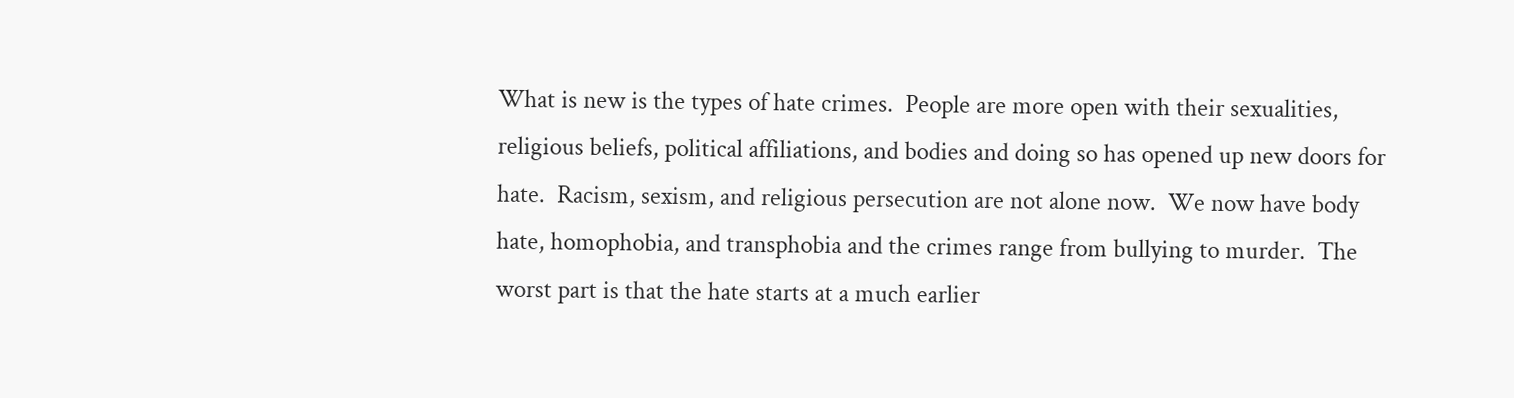What is new is the types of hate crimes.  People are more open with their sexualities, religious beliefs, political affiliations, and bodies and doing so has opened up new doors for hate.  Racism, sexism, and religious persecution are not alone now.  We now have body hate, homophobia, and transphobia and the crimes range from bullying to murder.  The worst part is that the hate starts at a much earlier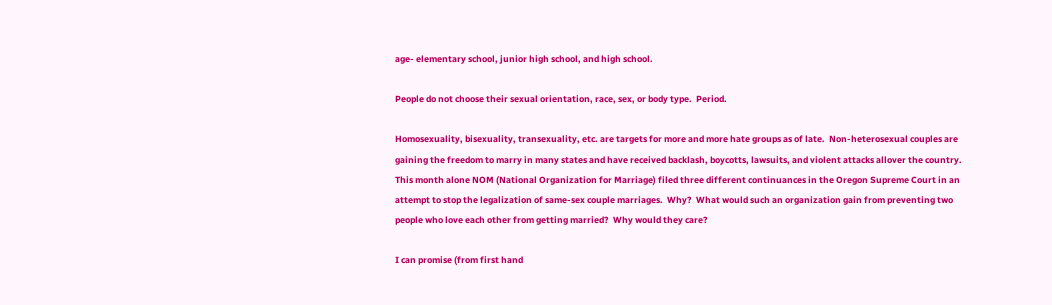age- elementary school, junior high school, and high school.

People do not choose their sexual orientation, race, sex, or body type.  Period.

Homosexuality, bisexuality, transexuality, etc. are targets for more and more hate groups as of late.  Non-heterosexual couples are gaining the freedom to marry in many states and have received backlash, boycotts, lawsuits, and violent attacks allover the country.  This month alone NOM (National Organization for Marriage) filed three different continuances in the Oregon Supreme Court in an attempt to stop the legalization of same-sex couple marriages.  Why?  What would such an organization gain from preventing two people who love each other from getting married?  Why would they care?

I can promise (from first hand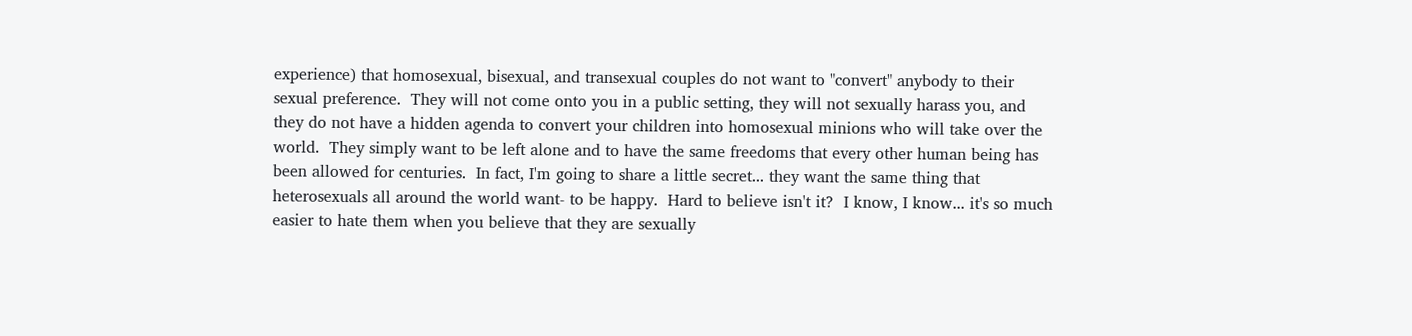experience) that homosexual, bisexual, and transexual couples do not want to "convert" anybody to their sexual preference.  They will not come onto you in a public setting, they will not sexually harass you, and they do not have a hidden agenda to convert your children into homosexual minions who will take over the world.  They simply want to be left alone and to have the same freedoms that every other human being has been allowed for centuries.  In fact, I'm going to share a little secret... they want the same thing that heterosexuals all around the world want- to be happy.  Hard to believe isn't it?  I know, I know... it's so much easier to hate them when you believe that they are sexually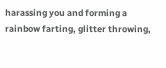harassing you and forming a rainbow farting, glitter throwing,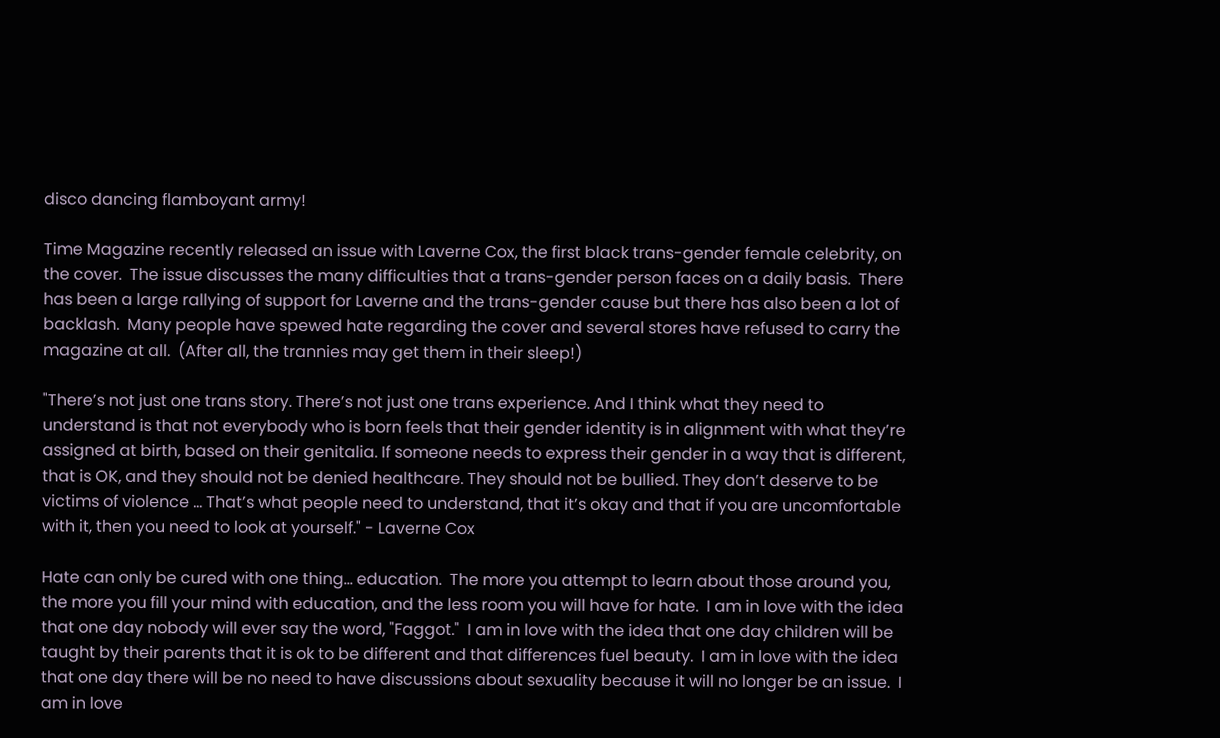disco dancing flamboyant army!

Time Magazine recently released an issue with Laverne Cox, the first black trans-gender female celebrity, on the cover.  The issue discusses the many difficulties that a trans-gender person faces on a daily basis.  There has been a large rallying of support for Laverne and the trans-gender cause but there has also been a lot of backlash.  Many people have spewed hate regarding the cover and several stores have refused to carry the magazine at all.  (After all, the trannies may get them in their sleep!)

"There’s not just one trans story. There’s not just one trans experience. And I think what they need to understand is that not everybody who is born feels that their gender identity is in alignment with what they’re assigned at birth, based on their genitalia. If someone needs to express their gender in a way that is different, that is OK, and they should not be denied healthcare. They should not be bullied. They don’t deserve to be victims of violence … That’s what people need to understand, that it’s okay and that if you are uncomfortable with it, then you need to look at yourself." - Laverne Cox

Hate can only be cured with one thing... education.  The more you attempt to learn about those around you, the more you fill your mind with education, and the less room you will have for hate.  I am in love with the idea that one day nobody will ever say the word, "Faggot."  I am in love with the idea that one day children will be taught by their parents that it is ok to be different and that differences fuel beauty.  I am in love with the idea that one day there will be no need to have discussions about sexuality because it will no longer be an issue.  I am in love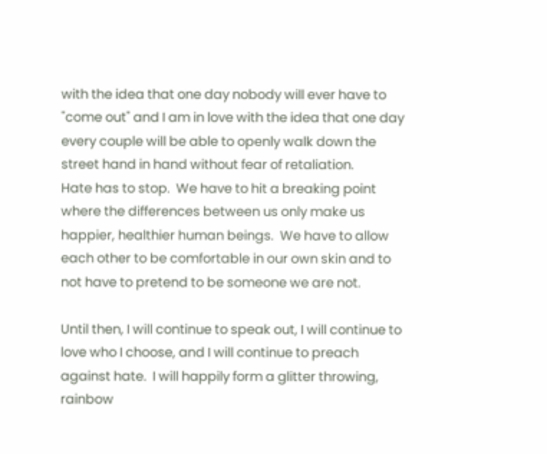with the idea that one day nobody will ever have to "come out" and I am in love with the idea that one day every couple will be able to openly walk down the street hand in hand without fear of retaliation.
Hate has to stop.  We have to hit a breaking point where the differences between us only make us happier, healthier human beings.  We have to allow each other to be comfortable in our own skin and to not have to pretend to be someone we are not.

Until then, I will continue to speak out, I will continue to love who I choose, and I will continue to preach against hate.  I will happily form a glitter throwing, rainbow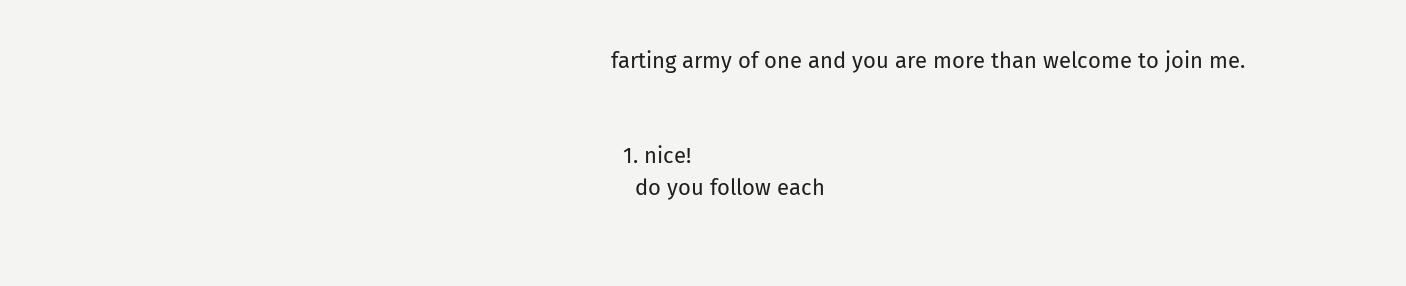farting army of one and you are more than welcome to join me.


  1. nice!
    do you follow each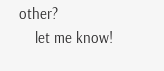other?
    let me know!